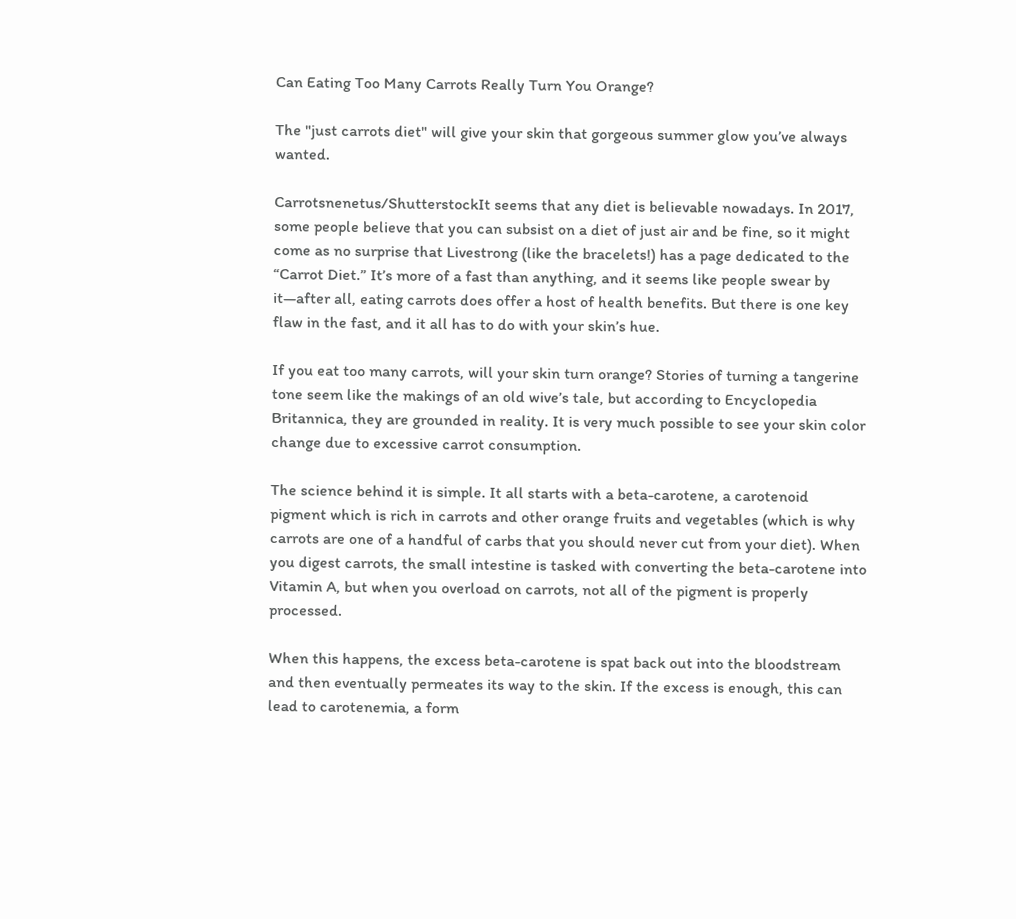Can Eating Too Many Carrots Really Turn You Orange?

The "just carrots diet" will give your skin that gorgeous summer glow you’ve always wanted.

Carrotsnenetus/ShutterstockIt seems that any diet is believable nowadays. In 2017, some people believe that you can subsist on a diet of just air and be fine, so it might come as no surprise that Livestrong (like the bracelets!) has a page dedicated to the “Carrot Diet.” It’s more of a fast than anything, and it seems like people swear by it—after all, eating carrots does offer a host of health benefits. But there is one key flaw in the fast, and it all has to do with your skin’s hue.

If you eat too many carrots, will your skin turn orange? Stories of turning a tangerine tone seem like the makings of an old wive’s tale, but according to Encyclopedia Britannica, they are grounded in reality. It is very much possible to see your skin color change due to excessive carrot consumption.

The science behind it is simple. It all starts with a beta-carotene, a carotenoid pigment which is rich in carrots and other orange fruits and vegetables (which is why carrots are one of a handful of carbs that you should never cut from your diet). When you digest carrots, the small intestine is tasked with converting the beta-carotene into Vitamin A, but when you overload on carrots, not all of the pigment is properly processed.

When this happens, the excess beta-carotene is spat back out into the bloodstream and then eventually permeates its way to the skin. If the excess is enough, this can lead to carotenemia, a form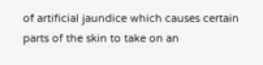of artificial jaundice which causes certain parts of the skin to take on an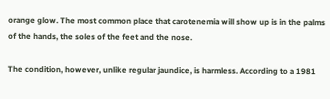orange glow. The most common place that carotenemia will show up is in the palms of the hands, the soles of the feet and the nose.

The condition, however, unlike regular jaundice, is harmless. According to a 1981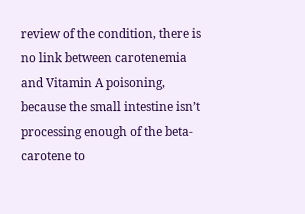review of the condition, there is no link between carotenemia and Vitamin A poisoning, because the small intestine isn’t processing enough of the beta-carotene to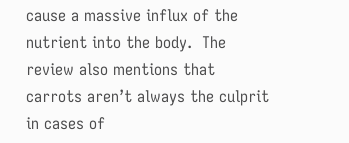cause a massive influx of the nutrient into the body.  The review also mentions that carrots aren’t always the culprit in cases of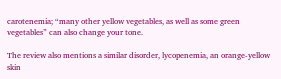carotenemia; “many other yellow vegetables, as well as some green vegetables” can also change your tone.

The review also mentions a similar disorder, lycopenemia, an orange-yellow skin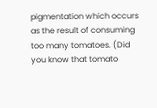pigmentation which occurs as the result of consuming too many tomatoes. (Did you know that tomato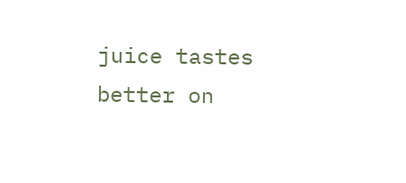juice tastes better on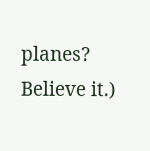planes? Believe it.)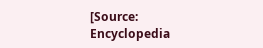[Source: Encyclopedia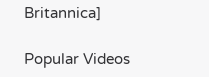Britannica]

Popular Videos